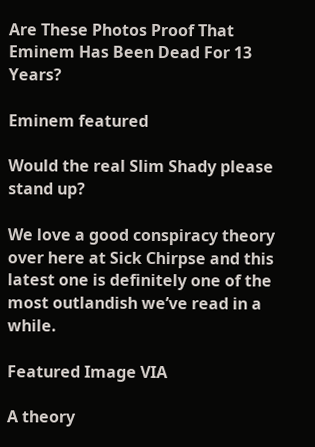Are These Photos Proof That Eminem Has Been Dead For 13 Years?

Eminem featured

Would the real Slim Shady please stand up?

We love a good conspiracy theory over here at Sick Chirpse and this latest one is definitely one of the most outlandish we’ve read in a while.

Featured Image VIA

A theory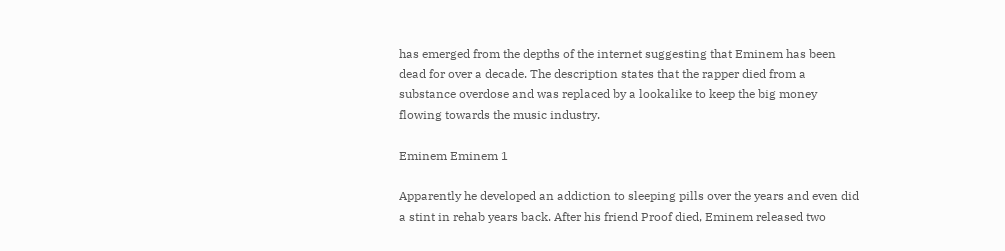has emerged from the depths of the internet suggesting that Eminem has been dead for over a decade. The description states that the rapper died from a substance overdose and was replaced by a lookalike to keep the big money flowing towards the music industry.

Eminem Eminem 1

Apparently he developed an addiction to sleeping pills over the years and even did a stint in rehab years back. After his friend Proof died, Eminem released two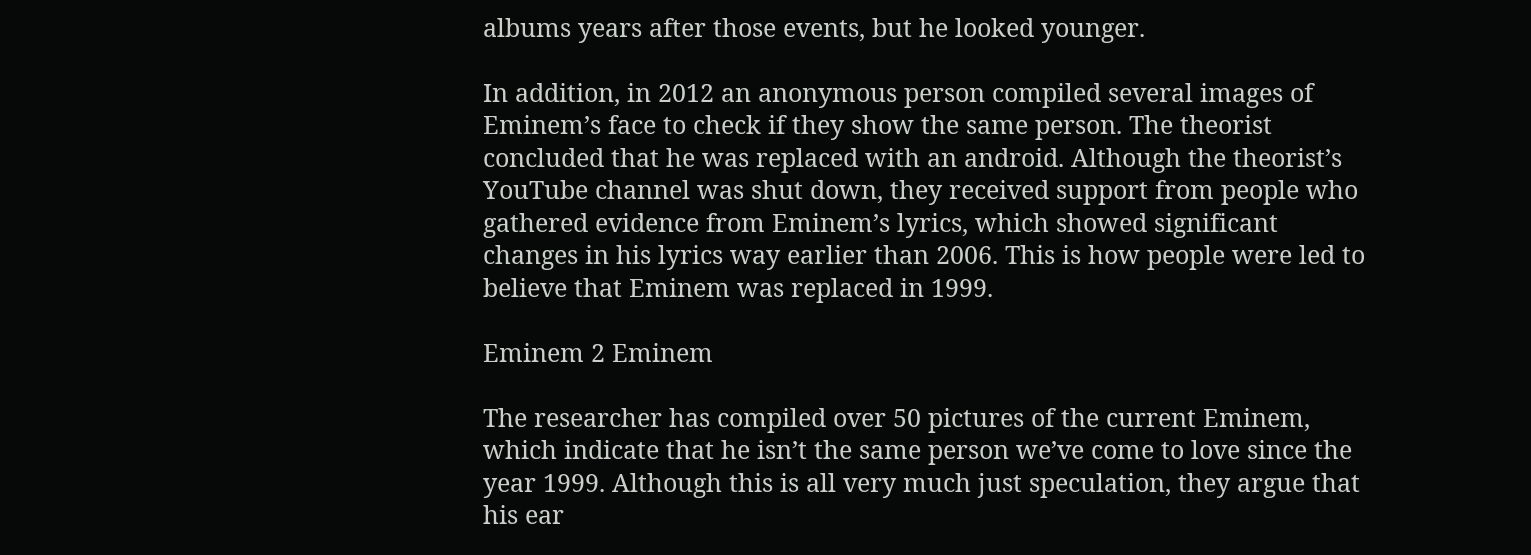albums years after those events, but he looked younger.

In addition, in 2012 an anonymous person compiled several images of Eminem’s face to check if they show the same person. The theorist concluded that he was replaced with an android. Although the theorist’s YouTube channel was shut down, they received support from people who gathered evidence from Eminem’s lyrics, which showed significant changes in his lyrics way earlier than 2006. This is how people were led to believe that Eminem was replaced in 1999.

Eminem 2 Eminem

The researcher has compiled over 50 pictures of the current Eminem, which indicate that he isn’t the same person we’ve come to love since the year 1999. Although this is all very much just speculation, they argue that his ear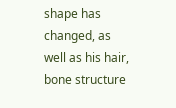shape has changed, as well as his hair, bone structure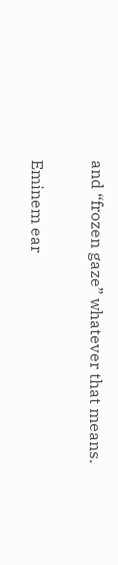and “frozen gaze” whatever that means.

Eminem ear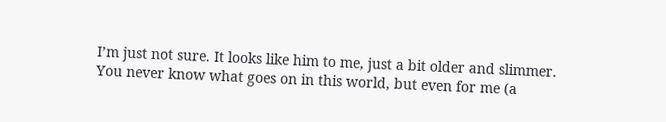I’m just not sure. It looks like him to me, just a bit older and slimmer. You never know what goes on in this world, but even for me (a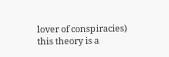lover of conspiracies) this theory is a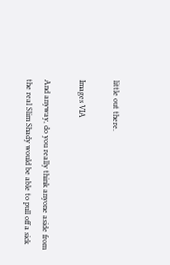little out there.

Images VIA

And anyway, do you really think anyone aside from the real Slim Shady would be able to pull off a sick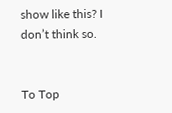show like this? I don’t think so.


To Top